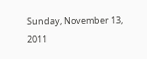Sunday, November 13, 2011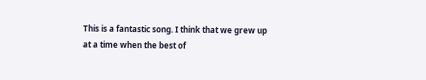This is a fantastic song. I think that we grew up at a time when the best of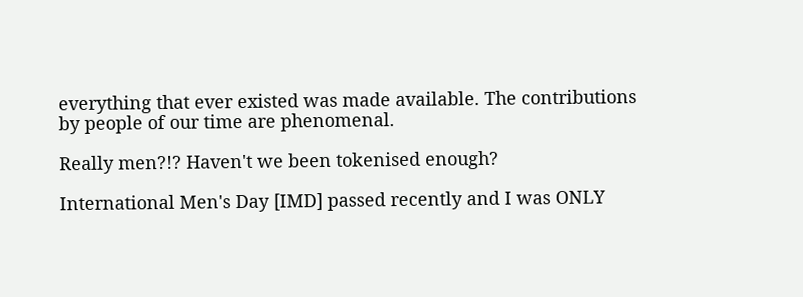everything that ever existed was made available. The contributions by people of our time are phenomenal.

Really men?!? Haven't we been tokenised enough?

International Men's Day [IMD] passed recently and I was ONLY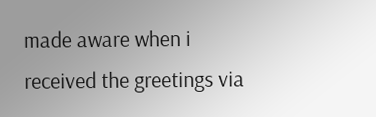made aware when i received the greetings via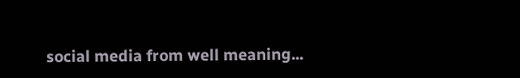social media from well meaning...